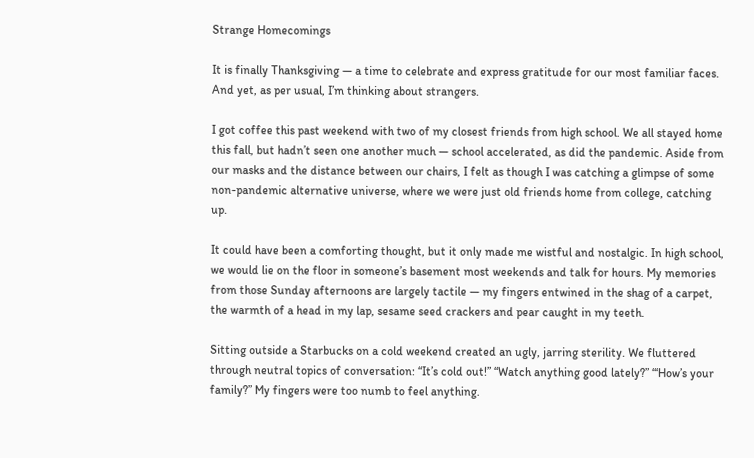Strange Homecomings

It is finally Thanksgiving — a time to celebrate and express gratitude for our most familiar faces. And yet, as per usual, I’m thinking about strangers.

I got coffee this past weekend with two of my closest friends from high school. We all stayed home this fall, but hadn’t seen one another much — school accelerated, as did the pandemic. Aside from our masks and the distance between our chairs, I felt as though I was catching a glimpse of some non-pandemic alternative universe, where we were just old friends home from college, catching up.

It could have been a comforting thought, but it only made me wistful and nostalgic. In high school, we would lie on the floor in someone’s basement most weekends and talk for hours. My memories from those Sunday afternoons are largely tactile — my fingers entwined in the shag of a carpet, the warmth of a head in my lap, sesame seed crackers and pear caught in my teeth.

Sitting outside a Starbucks on a cold weekend created an ugly, jarring sterility. We fluttered through neutral topics of conversation: “It’s cold out!” “Watch anything good lately?” “‘How’s your family?” My fingers were too numb to feel anything.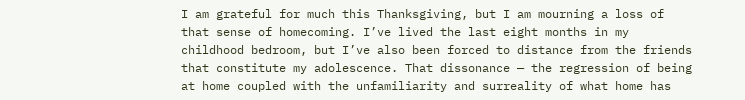I am grateful for much this Thanksgiving, but I am mourning a loss of that sense of homecoming. I’ve lived the last eight months in my childhood bedroom, but I’ve also been forced to distance from the friends that constitute my adolescence. That dissonance — the regression of being at home coupled with the unfamiliarity and surreality of what home has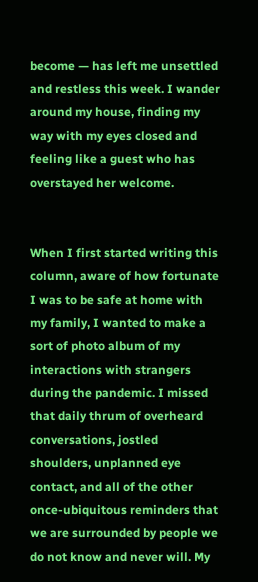become — has left me unsettled and restless this week. I wander around my house, finding my way with my eyes closed and feeling like a guest who has overstayed her welcome.


When I first started writing this column, aware of how fortunate I was to be safe at home with my family, I wanted to make a sort of photo album of my interactions with strangers during the pandemic. I missed that daily thrum of overheard conversations, jostled shoulders, unplanned eye contact, and all of the other once-ubiquitous reminders that we are surrounded by people we do not know and never will. My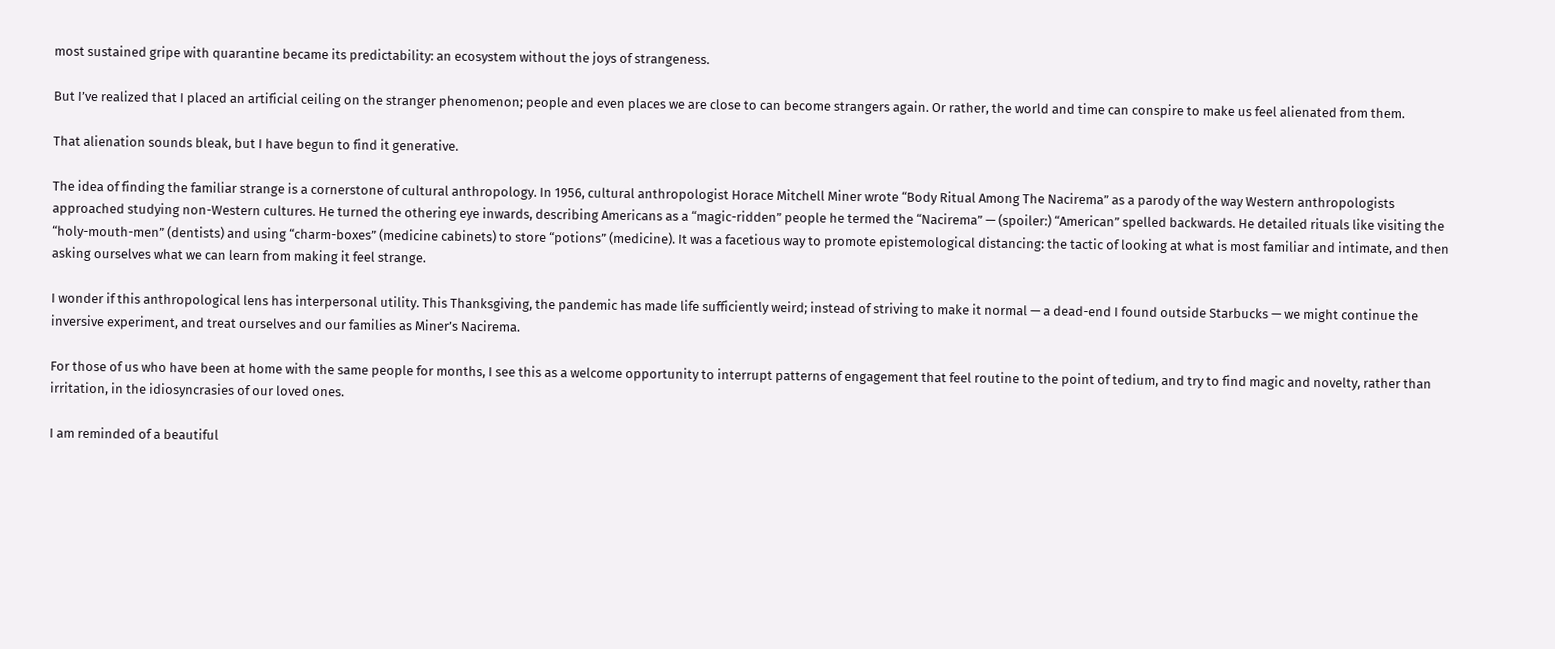most sustained gripe with quarantine became its predictability: an ecosystem without the joys of strangeness.

But I’ve realized that I placed an artificial ceiling on the stranger phenomenon; people and even places we are close to can become strangers again. Or rather, the world and time can conspire to make us feel alienated from them.

That alienation sounds bleak, but I have begun to find it generative.

The idea of finding the familiar strange is a cornerstone of cultural anthropology. In 1956, cultural anthropologist Horace Mitchell Miner wrote “Body Ritual Among The Nacirema” as a parody of the way Western anthropologists approached studying non-Western cultures. He turned the othering eye inwards, describing Americans as a “magic-ridden” people he termed the “Nacirema” — (spoiler:) “American” spelled backwards. He detailed rituals like visiting the “holy-mouth-men” (dentists) and using “charm-boxes” (medicine cabinets) to store “potions” (medicine). It was a facetious way to promote epistemological distancing: the tactic of looking at what is most familiar and intimate, and then asking ourselves what we can learn from making it feel strange.

I wonder if this anthropological lens has interpersonal utility. This Thanksgiving, the pandemic has made life sufficiently weird; instead of striving to make it normal — a dead-end I found outside Starbucks — we might continue the inversive experiment, and treat ourselves and our families as Miner’s Nacirema.

For those of us who have been at home with the same people for months, I see this as a welcome opportunity to interrupt patterns of engagement that feel routine to the point of tedium, and try to find magic and novelty, rather than irritation, in the idiosyncrasies of our loved ones.

I am reminded of a beautiful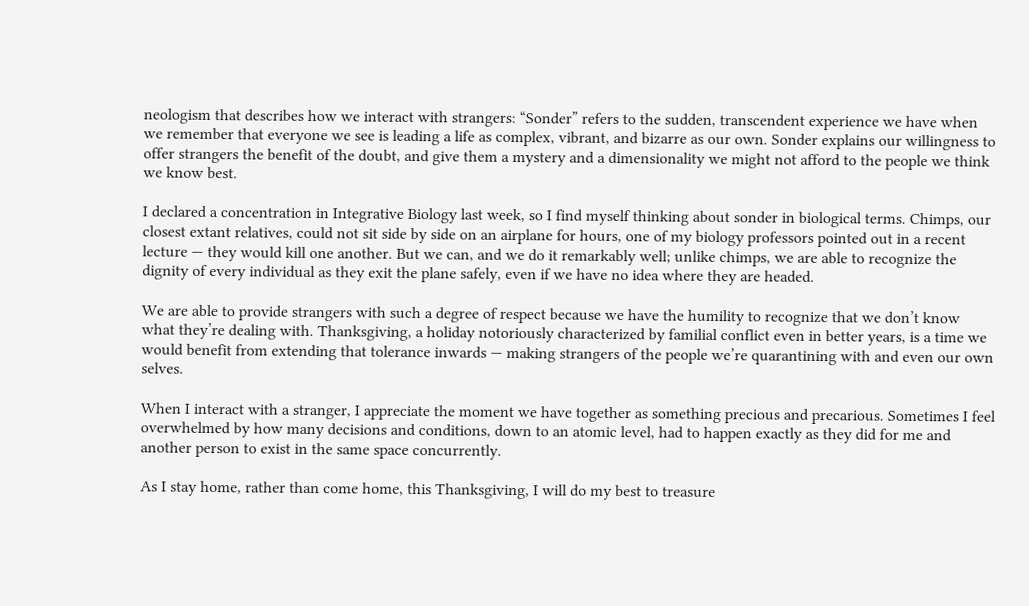neologism that describes how we interact with strangers: “Sonder” refers to the sudden, transcendent experience we have when we remember that everyone we see is leading a life as complex, vibrant, and bizarre as our own. Sonder explains our willingness to offer strangers the benefit of the doubt, and give them a mystery and a dimensionality we might not afford to the people we think we know best.

I declared a concentration in Integrative Biology last week, so I find myself thinking about sonder in biological terms. Chimps, our closest extant relatives, could not sit side by side on an airplane for hours, one of my biology professors pointed out in a recent lecture — they would kill one another. But we can, and we do it remarkably well; unlike chimps, we are able to recognize the dignity of every individual as they exit the plane safely, even if we have no idea where they are headed.

We are able to provide strangers with such a degree of respect because we have the humility to recognize that we don’t know what they’re dealing with. Thanksgiving, a holiday notoriously characterized by familial conflict even in better years, is a time we would benefit from extending that tolerance inwards — making strangers of the people we’re quarantining with and even our own selves.

When I interact with a stranger, I appreciate the moment we have together as something precious and precarious. Sometimes I feel overwhelmed by how many decisions and conditions, down to an atomic level, had to happen exactly as they did for me and another person to exist in the same space concurrently.

As I stay home, rather than come home, this Thanksgiving, I will do my best to treasure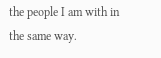the people I am with in the same way.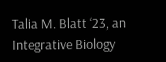Talia M. Blatt ‘23, an Integrative Biology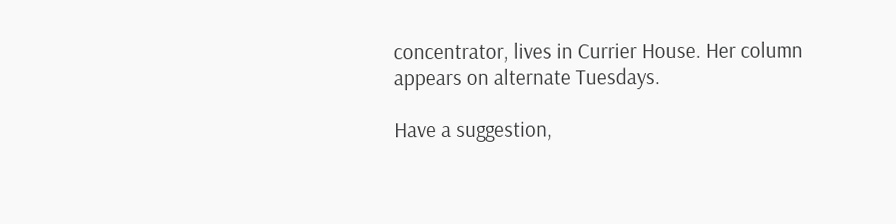concentrator, lives in Currier House. Her column appears on alternate Tuesdays.

Have a suggestion,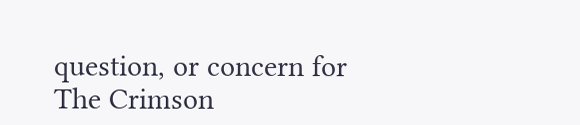question, or concern for The Crimson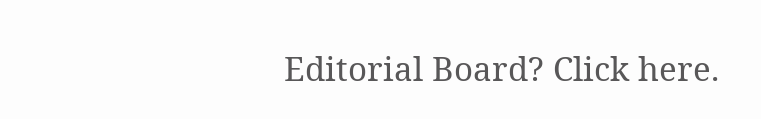Editorial Board? Click here.